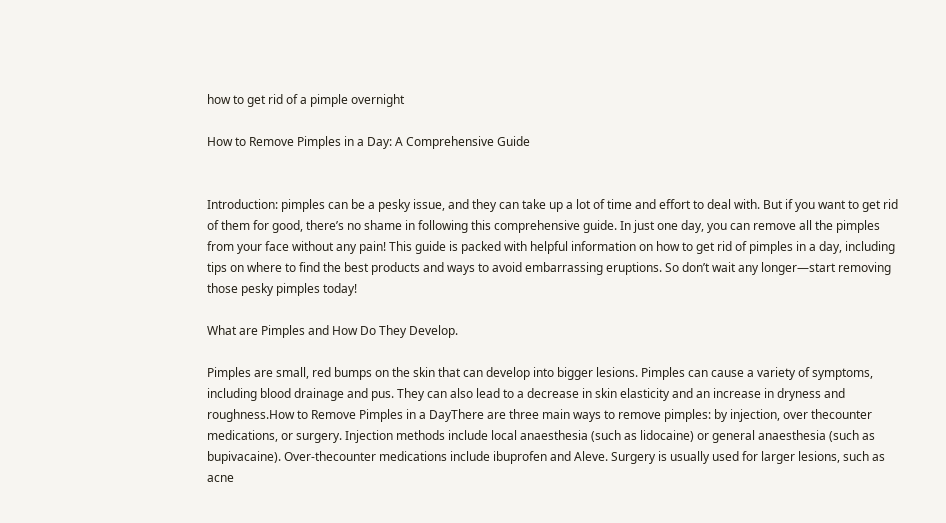how to get rid of a pimple overnight

How to Remove Pimples in a Day: A Comprehensive Guide


Introduction: pimples can be a pesky issue, and they can take up a lot of time and effort to deal with. But if you want to get rid of them for good, there’s no shame in following this comprehensive guide. In just one day, you can remove all the pimples from your face without any pain! This guide is packed with helpful information on how to get rid of pimples in a day, including tips on where to find the best products and ways to avoid embarrassing eruptions. So don’t wait any longer—start removing those pesky pimples today!

What are Pimples and How Do They Develop.

Pimples are small, red bumps on the skin that can develop into bigger lesions. Pimples can cause a variety of symptoms, including blood drainage and pus. They can also lead to a decrease in skin elasticity and an increase in dryness and roughness.How to Remove Pimples in a DayThere are three main ways to remove pimples: by injection, over thecounter medications, or surgery. Injection methods include local anaesthesia (such as lidocaine) or general anaesthesia (such as bupivacaine). Over-thecounter medications include ibuprofen and Aleve. Surgery is usually used for larger lesions, such as acne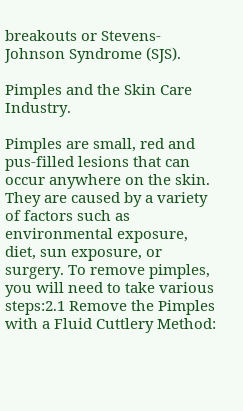breakouts or Stevens-Johnson Syndrome (SJS).

Pimples and the Skin Care Industry.

Pimples are small, red and pus-filled lesions that can occur anywhere on the skin. They are caused by a variety of factors such as environmental exposure, diet, sun exposure, or surgery. To remove pimples, you will need to take various steps:2.1 Remove the Pimples with a Fluid Cuttlery Method: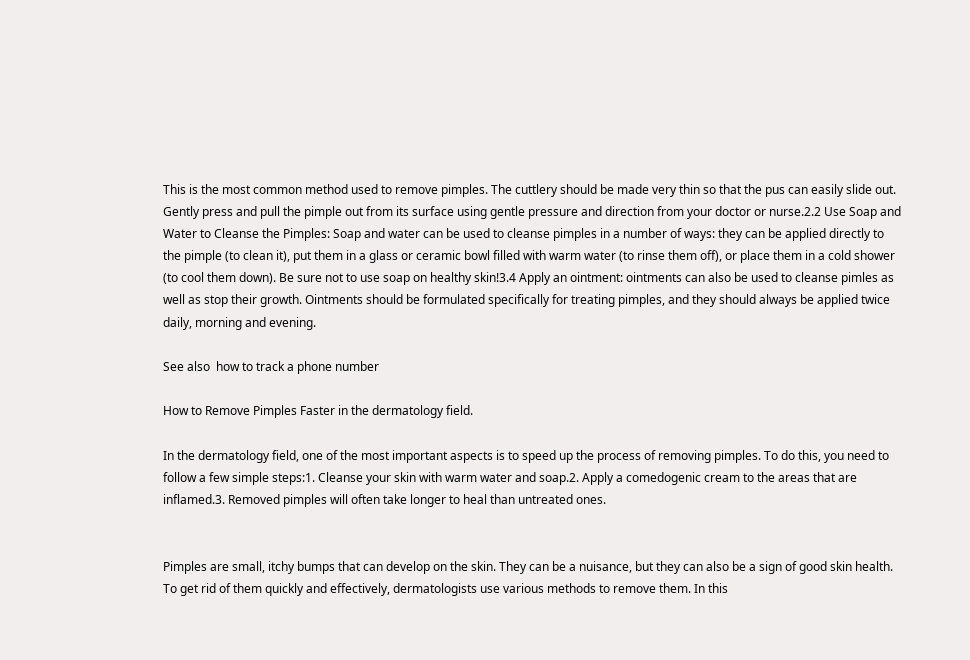This is the most common method used to remove pimples. The cuttlery should be made very thin so that the pus can easily slide out. Gently press and pull the pimple out from its surface using gentle pressure and direction from your doctor or nurse.2.2 Use Soap and Water to Cleanse the Pimples: Soap and water can be used to cleanse pimples in a number of ways: they can be applied directly to the pimple (to clean it), put them in a glass or ceramic bowl filled with warm water (to rinse them off), or place them in a cold shower (to cool them down). Be sure not to use soap on healthy skin!3.4 Apply an ointment: ointments can also be used to cleanse pimles as well as stop their growth. Ointments should be formulated specifically for treating pimples, and they should always be applied twice daily, morning and evening.

See also  how to track a phone number

How to Remove Pimples Faster in the dermatology field.

In the dermatology field, one of the most important aspects is to speed up the process of removing pimples. To do this, you need to follow a few simple steps:1. Cleanse your skin with warm water and soap.2. Apply a comedogenic cream to the areas that are inflamed.3. Removed pimples will often take longer to heal than untreated ones.


Pimples are small, itchy bumps that can develop on the skin. They can be a nuisance, but they can also be a sign of good skin health. To get rid of them quickly and effectively, dermatologists use various methods to remove them. In this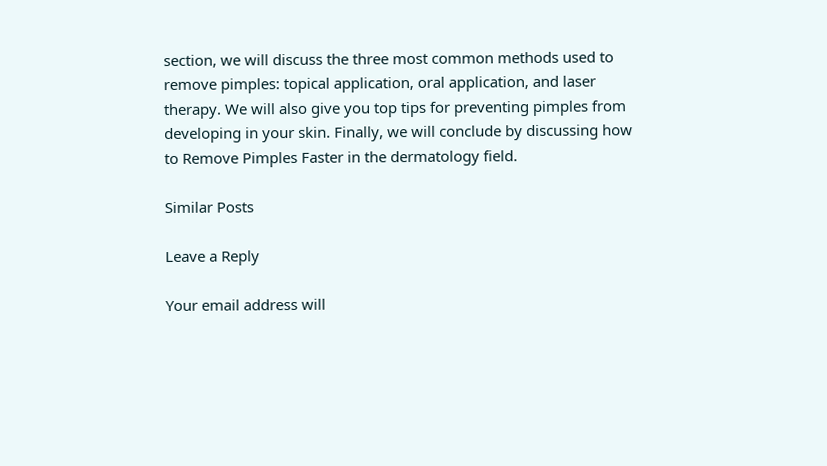section, we will discuss the three most common methods used to remove pimples: topical application, oral application, and laser therapy. We will also give you top tips for preventing pimples from developing in your skin. Finally, we will conclude by discussing how to Remove Pimples Faster in the dermatology field.

Similar Posts

Leave a Reply

Your email address will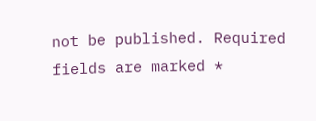not be published. Required fields are marked *